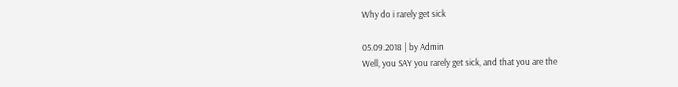Why do i rarely get sick

05.09.2018 | by Admin
Well, you SAY you rarely get sick, and that you are the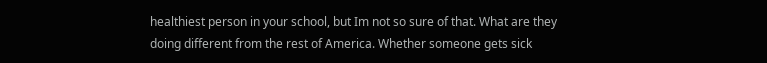healthiest person in your school, but Im not so sure of that. What are they doing different from the rest of America. Whether someone gets sick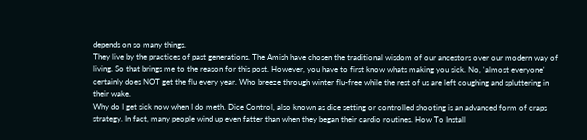depends on so many things.
They live by the practices of past generations. The Amish have chosen the traditional wisdom of our ancestors over our modern way of living. So that brings me to the reason for this post. However, you have to first know whats making you sick. No, 'almost everyone' certainly does NOT get the flu every year. Who breeze through winter flu-free while the rest of us are left coughing and spluttering in their wake.
Why do I get sick now when I do meth. Dice Control, also known as dice setting or controlled shooting is an advanced form of craps strategy. In fact, many people wind up even fatter than when they began their cardio routines. How To Install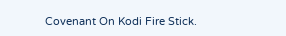Covenant On Kodi Fire Stick.